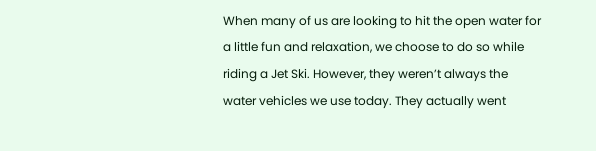When many of us are looking to hit the open water for a little fun and relaxation, we choose to do so while riding a Jet Ski. However, they weren’t always the water vehicles we use today. They actually went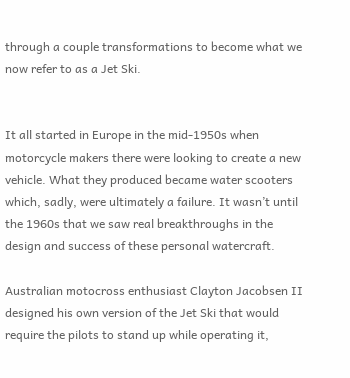through a couple transformations to become what we now refer to as a Jet Ski.


It all started in Europe in the mid-1950s when motorcycle makers there were looking to create a new vehicle. What they produced became water scooters which, sadly, were ultimately a failure. It wasn’t until the 1960s that we saw real breakthroughs in the design and success of these personal watercraft.

Australian motocross enthusiast Clayton Jacobsen II designed his own version of the Jet Ski that would require the pilots to stand up while operating it,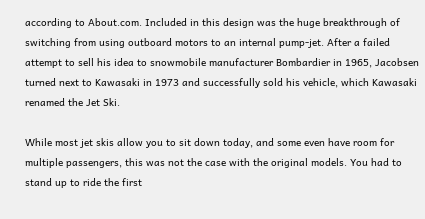according to About.com. Included in this design was the huge breakthrough of switching from using outboard motors to an internal pump-jet. After a failed attempt to sell his idea to snowmobile manufacturer Bombardier in 1965, Jacobsen turned next to Kawasaki in 1973 and successfully sold his vehicle, which Kawasaki renamed the Jet Ski.

While most jet skis allow you to sit down today, and some even have room for multiple passengers, this was not the case with the original models. You had to stand up to ride the first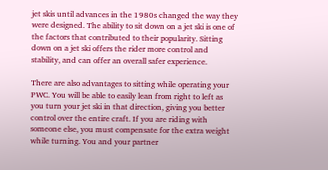jet skis until advances in the 1980s changed the way they were designed. The ability to sit down on a jet ski is one of the factors that contributed to their popularity. Sitting down on a jet ski offers the rider more control and stability, and can offer an overall safer experience.

There are also advantages to sitting while operating your PWC. You will be able to easily lean from right to left as you turn your jet ski in that direction, giving you better control over the entire craft. If you are riding with someone else, you must compensate for the extra weight while turning. You and your partner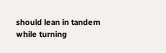should lean in tandem while turning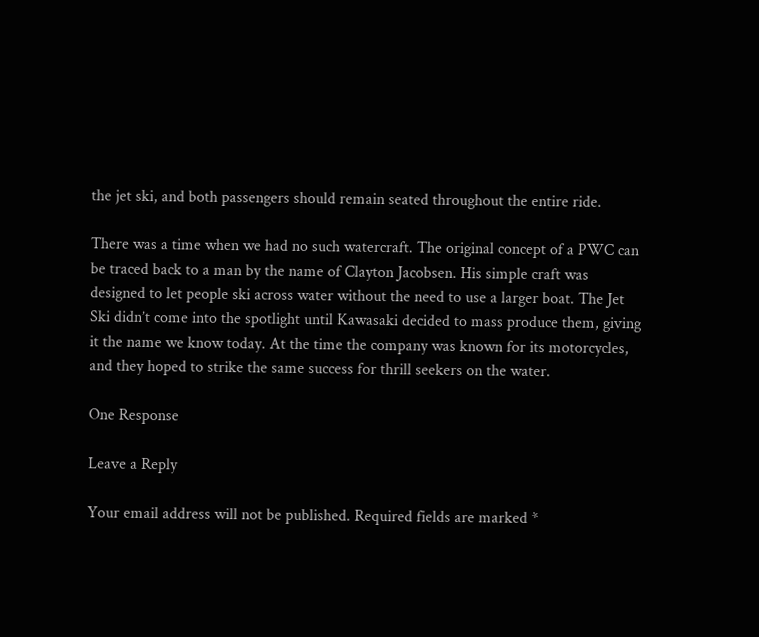the jet ski, and both passengers should remain seated throughout the entire ride.

There was a time when we had no such watercraft. The original concept of a PWC can be traced back to a man by the name of Clayton Jacobsen. His simple craft was designed to let people ski across water without the need to use a larger boat. The Jet Ski didn’t come into the spotlight until Kawasaki decided to mass produce them, giving it the name we know today. At the time the company was known for its motorcycles, and they hoped to strike the same success for thrill seekers on the water.

One Response

Leave a Reply

Your email address will not be published. Required fields are marked *